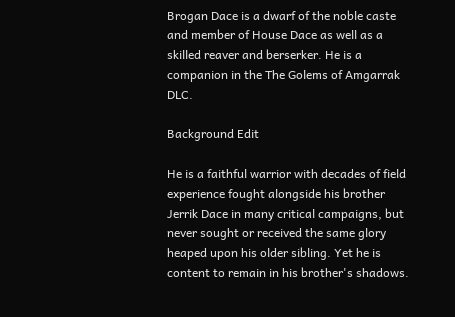Brogan Dace is a dwarf of the noble caste and member of House Dace as well as a skilled reaver and berserker. He is a companion in the The Golems of Amgarrak DLC.

Background Edit

He is a faithful warrior with decades of field experience fought alongside his brother Jerrik Dace in many critical campaigns, but never sought or received the same glory heaped upon his older sibling. Yet he is content to remain in his brother's shadows.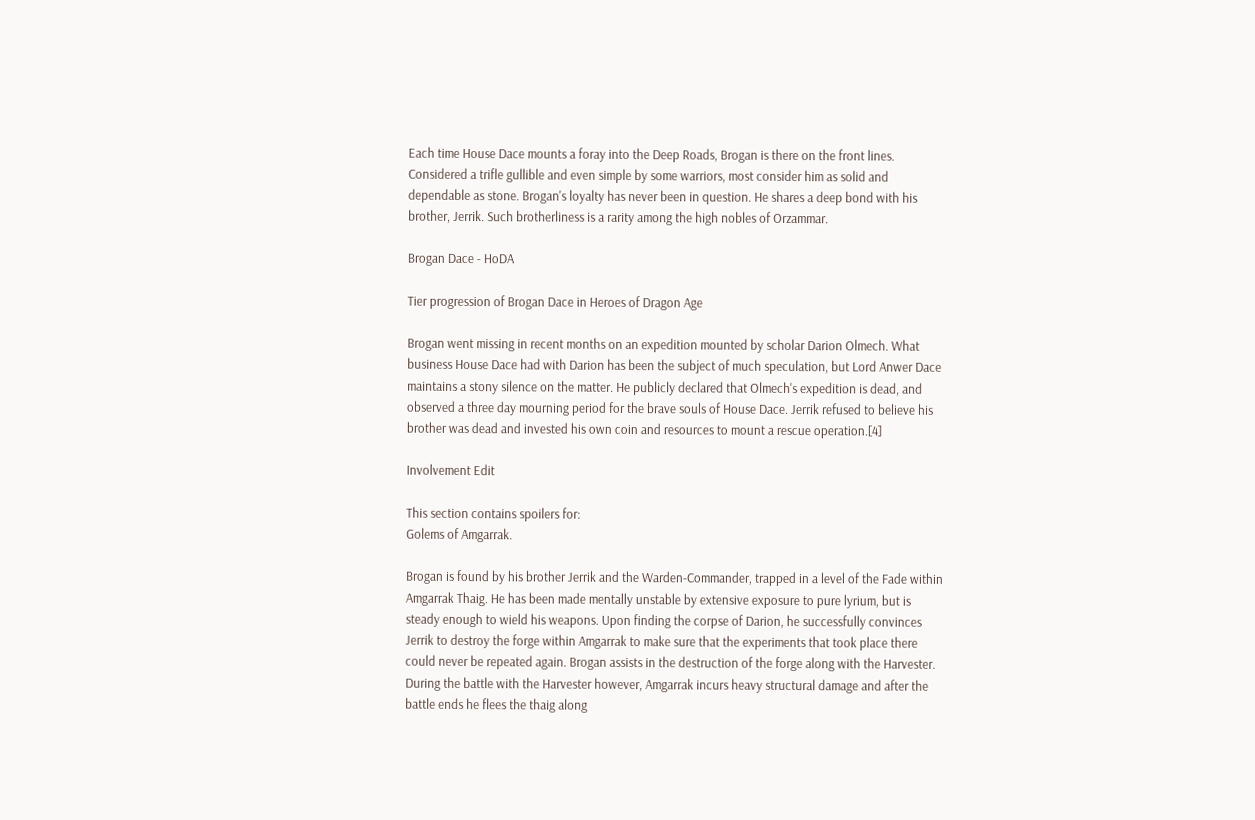Each time House Dace mounts a foray into the Deep Roads, Brogan is there on the front lines. Considered a trifle gullible and even simple by some warriors, most consider him as solid and dependable as stone. Brogan's loyalty has never been in question. He shares a deep bond with his brother, Jerrik. Such brotherliness is a rarity among the high nobles of Orzammar.

Brogan Dace - HoDA

Tier progression of Brogan Dace in Heroes of Dragon Age

Brogan went missing in recent months on an expedition mounted by scholar Darion Olmech. What business House Dace had with Darion has been the subject of much speculation, but Lord Anwer Dace maintains a stony silence on the matter. He publicly declared that Olmech's expedition is dead, and observed a three day mourning period for the brave souls of House Dace. Jerrik refused to believe his brother was dead and invested his own coin and resources to mount a rescue operation.[4]

Involvement Edit

This section contains spoilers for:
Golems of Amgarrak.

Brogan is found by his brother Jerrik and the Warden-Commander, trapped in a level of the Fade within Amgarrak Thaig. He has been made mentally unstable by extensive exposure to pure lyrium, but is steady enough to wield his weapons. Upon finding the corpse of Darion, he successfully convinces Jerrik to destroy the forge within Amgarrak to make sure that the experiments that took place there could never be repeated again. Brogan assists in the destruction of the forge along with the Harvester. During the battle with the Harvester however, Amgarrak incurs heavy structural damage and after the battle ends he flees the thaig along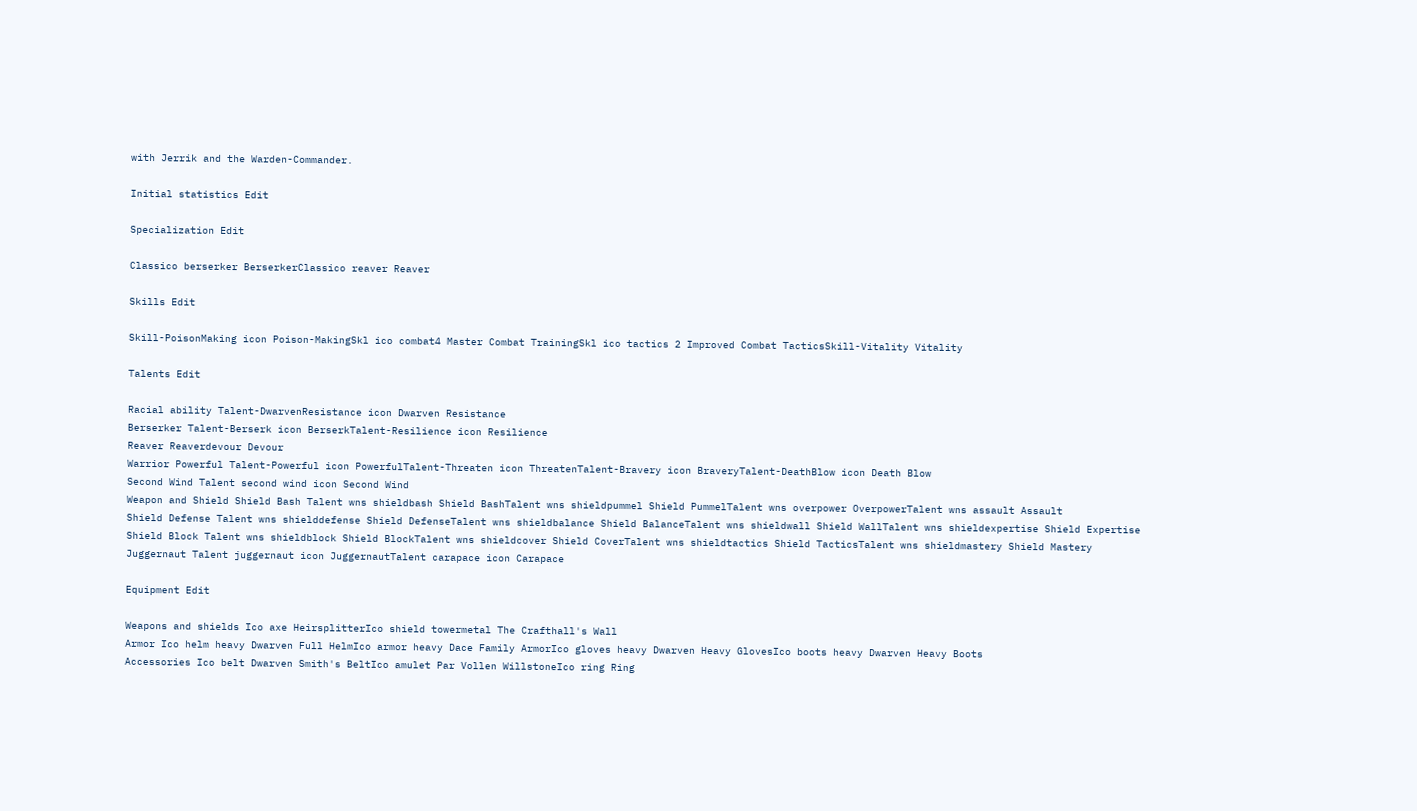with Jerrik and the Warden-Commander.

Initial statistics Edit

Specialization Edit

Classico berserker BerserkerClassico reaver Reaver

Skills Edit

Skill-PoisonMaking icon Poison-MakingSkl ico combat4 Master Combat TrainingSkl ico tactics 2 Improved Combat TacticsSkill-Vitality Vitality

Talents Edit

Racial ability Talent-DwarvenResistance icon Dwarven Resistance
Berserker Talent-Berserk icon BerserkTalent-Resilience icon Resilience
Reaver Reaverdevour Devour
Warrior Powerful Talent-Powerful icon PowerfulTalent-Threaten icon ThreatenTalent-Bravery icon BraveryTalent-DeathBlow icon Death Blow
Second Wind Talent second wind icon Second Wind
Weapon and Shield Shield Bash Talent wns shieldbash Shield BashTalent wns shieldpummel Shield PummelTalent wns overpower OverpowerTalent wns assault Assault
Shield Defense Talent wns shielddefense Shield DefenseTalent wns shieldbalance Shield BalanceTalent wns shieldwall Shield WallTalent wns shieldexpertise Shield Expertise
Shield Block Talent wns shieldblock Shield BlockTalent wns shieldcover Shield CoverTalent wns shieldtactics Shield TacticsTalent wns shieldmastery Shield Mastery
Juggernaut Talent juggernaut icon JuggernautTalent carapace icon Carapace

Equipment Edit

Weapons and shields Ico axe HeirsplitterIco shield towermetal The Crafthall's Wall
Armor Ico helm heavy Dwarven Full HelmIco armor heavy Dace Family ArmorIco gloves heavy Dwarven Heavy GlovesIco boots heavy Dwarven Heavy Boots
Accessories Ico belt Dwarven Smith's BeltIco amulet Par Vollen WillstoneIco ring Ring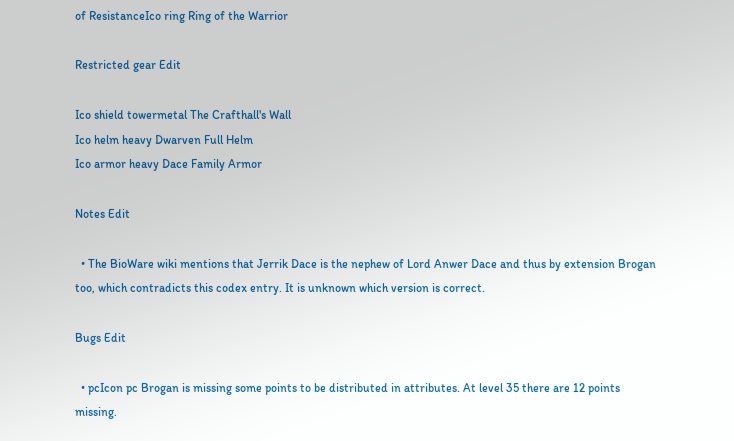of ResistanceIco ring Ring of the Warrior

Restricted gear Edit

Ico shield towermetal The Crafthall's Wall
Ico helm heavy Dwarven Full Helm
Ico armor heavy Dace Family Armor

Notes Edit

  • The BioWare wiki mentions that Jerrik Dace is the nephew of Lord Anwer Dace and thus by extension Brogan too, which contradicts this codex entry. It is unknown which version is correct.

Bugs Edit

  • pcIcon pc Brogan is missing some points to be distributed in attributes. At level 35 there are 12 points missing.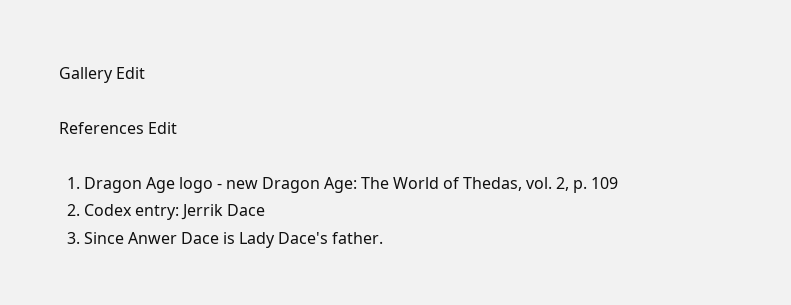Gallery Edit

References Edit

  1. Dragon Age logo - new Dragon Age: The World of Thedas, vol. 2, p. 109
  2. Codex entry: Jerrik Dace
  3. Since Anwer Dace is Lady Dace's father.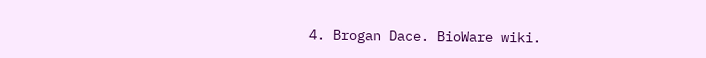4. Brogan Dace. BioWare wiki.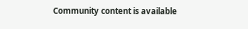Community content is available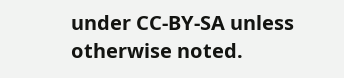under CC-BY-SA unless otherwise noted.